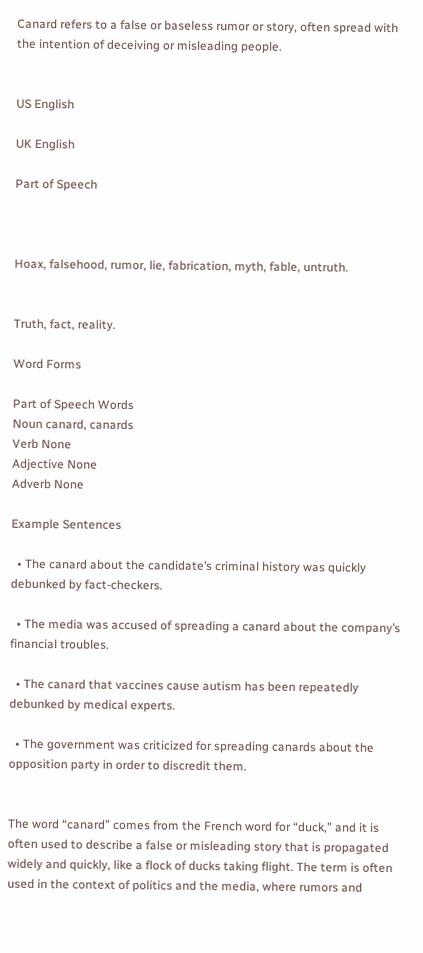Canard refers to a false or baseless rumor or story, often spread with the intention of deceiving or misleading people.


US English

UK English

Part of Speech



Hoax, falsehood, rumor, lie, fabrication, myth, fable, untruth.


Truth, fact, reality.

Word Forms

Part of Speech Words
Noun canard, canards
Verb None
Adjective None
Adverb None

Example Sentences

  • The canard about the candidate’s criminal history was quickly debunked by fact-checkers.

  • The media was accused of spreading a canard about the company’s financial troubles.

  • The canard that vaccines cause autism has been repeatedly debunked by medical experts.

  • The government was criticized for spreading canards about the opposition party in order to discredit them.


The word “canard” comes from the French word for “duck,” and it is often used to describe a false or misleading story that is propagated widely and quickly, like a flock of ducks taking flight. The term is often used in the context of politics and the media, where rumors and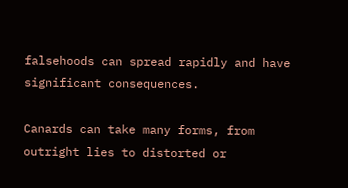falsehoods can spread rapidly and have significant consequences.

Canards can take many forms, from outright lies to distorted or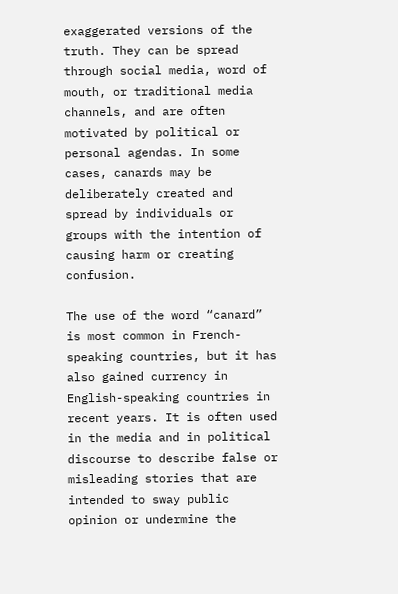exaggerated versions of the truth. They can be spread through social media, word of mouth, or traditional media channels, and are often motivated by political or personal agendas. In some cases, canards may be deliberately created and spread by individuals or groups with the intention of causing harm or creating confusion.

The use of the word “canard” is most common in French-speaking countries, but it has also gained currency in English-speaking countries in recent years. It is often used in the media and in political discourse to describe false or misleading stories that are intended to sway public opinion or undermine the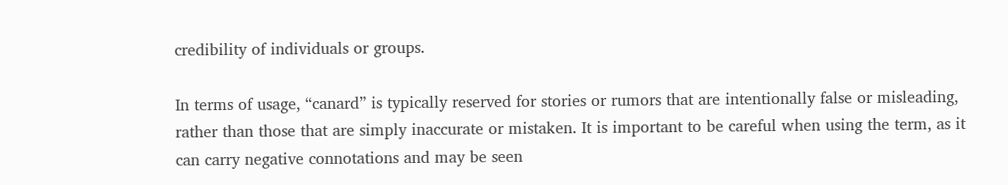credibility of individuals or groups.

In terms of usage, “canard” is typically reserved for stories or rumors that are intentionally false or misleading, rather than those that are simply inaccurate or mistaken. It is important to be careful when using the term, as it can carry negative connotations and may be seen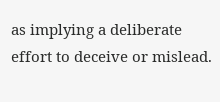as implying a deliberate effort to deceive or mislead.